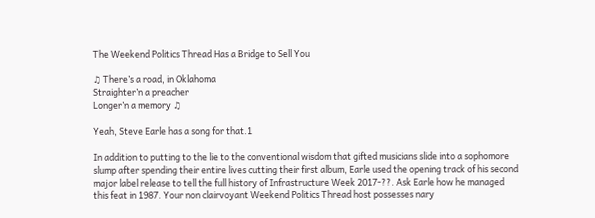The Weekend Politics Thread Has a Bridge to Sell You

♫ There’s a road, in Oklahoma
Straighter’n a preacher
Longer’n a memory ♫

Yeah, Steve Earle has a song for that.1

In addition to putting to the lie to the conventional wisdom that gifted musicians slide into a sophomore slump after spending their entire lives cutting their first album, Earle used the opening track of his second major label release to tell the full history of Infrastructure Week 2017-??. Ask Earle how he managed this feat in 1987. Your non clairvoyant Weekend Politics Thread host possesses nary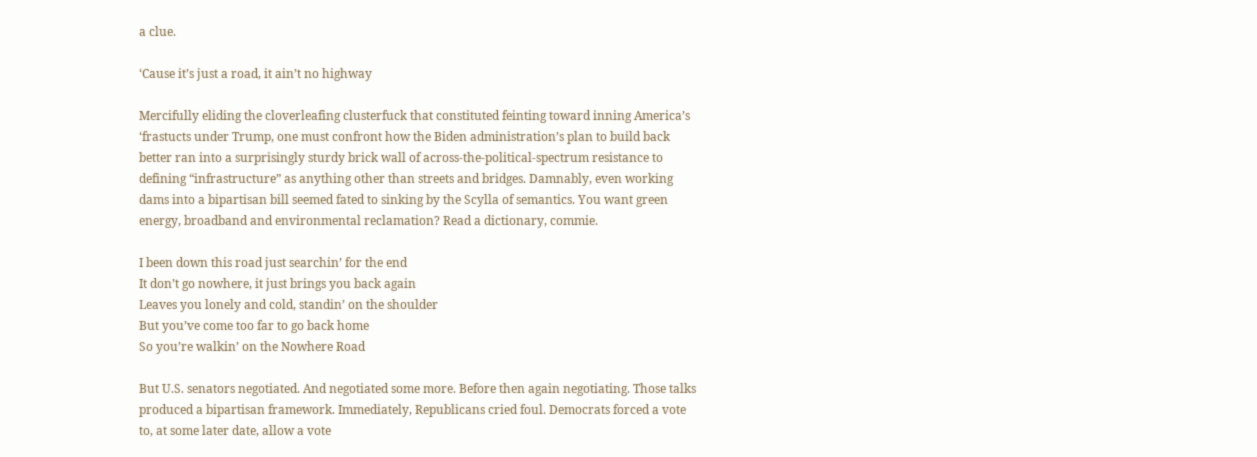a clue.

‘Cause it’s just a road, it ain’t no highway

Mercifully eliding the cloverleafing clusterfuck that constituted feinting toward inning America’s ‘frastucts under Trump, one must confront how the Biden administration’s plan to build back better ran into a surprisingly sturdy brick wall of across-the-political-spectrum resistance to defining “infrastructure” as anything other than streets and bridges. Damnably, even working dams into a bipartisan bill seemed fated to sinking by the Scylla of semantics. You want green energy, broadband and environmental reclamation? Read a dictionary, commie.

I been down this road just searchin’ for the end
It don’t go nowhere, it just brings you back again
Leaves you lonely and cold, standin’ on the shoulder
But you’ve come too far to go back home
So you’re walkin’ on the Nowhere Road

But U.S. senators negotiated. And negotiated some more. Before then again negotiating. Those talks produced a bipartisan framework. Immediately, Republicans cried foul. Democrats forced a vote to, at some later date, allow a vote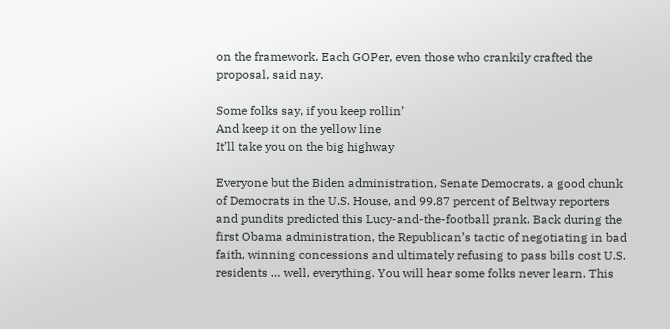on the framework. Each GOPer, even those who crankily crafted the proposal, said nay.

Some folks say, if you keep rollin’
And keep it on the yellow line
It’ll take you on the big highway

Everyone but the Biden administration, Senate Democrats, a good chunk of Democrats in the U.S. House, and 99.87 percent of Beltway reporters and pundits predicted this Lucy-and-the-football prank. Back during the first Obama administration, the Republican’s tactic of negotiating in bad faith, winning concessions and ultimately refusing to pass bills cost U.S. residents … well, everything. You will hear some folks never learn. This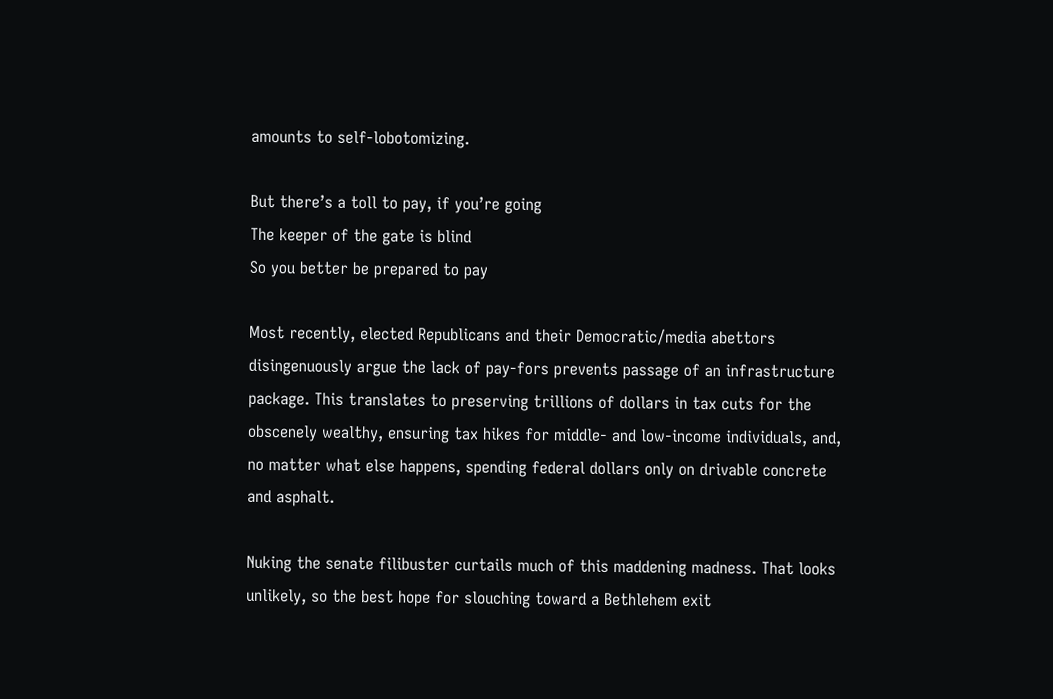amounts to self-lobotomizing.

But there’s a toll to pay, if you’re going
The keeper of the gate is blind
So you better be prepared to pay

Most recently, elected Republicans and their Democratic/media abettors disingenuously argue the lack of pay-fors prevents passage of an infrastructure package. This translates to preserving trillions of dollars in tax cuts for the obscenely wealthy, ensuring tax hikes for middle- and low-income individuals, and, no matter what else happens, spending federal dollars only on drivable concrete and asphalt.

Nuking the senate filibuster curtails much of this maddening madness. That looks unlikely, so the best hope for slouching toward a Bethlehem exit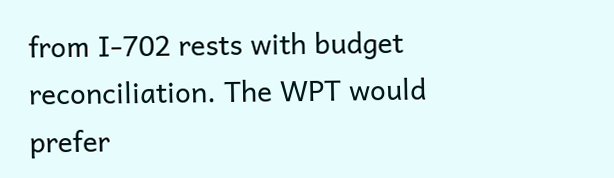from I-702 rests with budget reconciliation. The WPT would prefer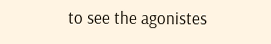to see the agonistes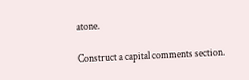atone.

Construct a capital comments section.